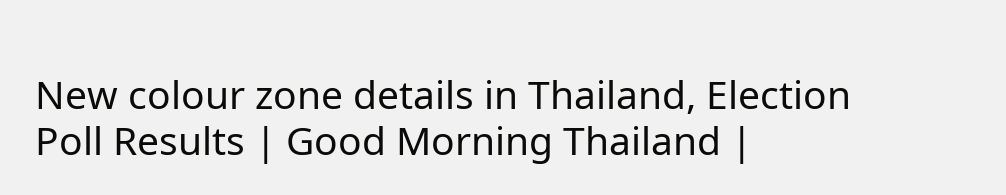New colour zone details in Thailand, Election Poll Results | Good Morning Thailand |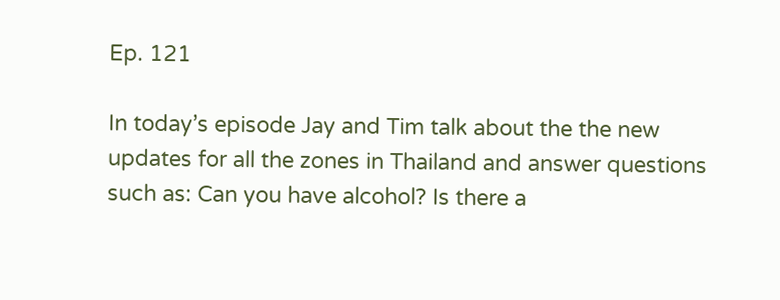Ep. 121

In today’s episode Jay and Tim talk about the the new updates for all the zones in Thailand and answer questions such as: Can you have alcohol? Is there a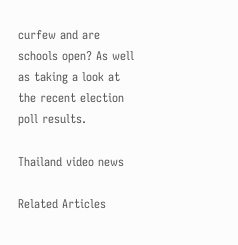curfew and are schools open? As well as taking a look at the recent election poll results.

Thailand video news

Related Articles